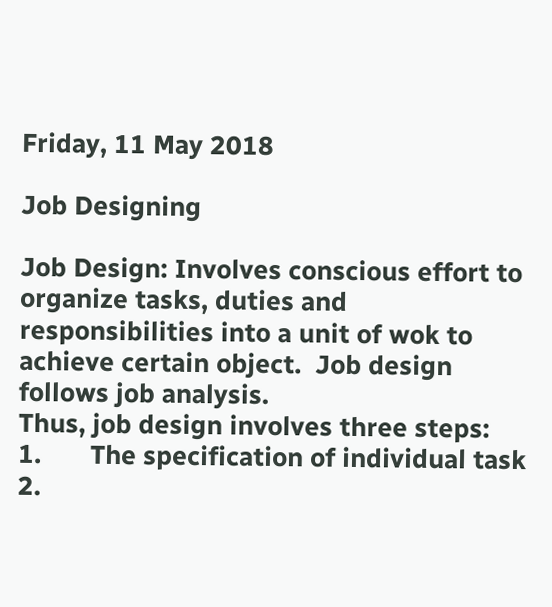Friday, 11 May 2018

Job Designing

Job Design: Involves conscious effort to organize tasks, duties and responsibilities into a unit of wok to achieve certain object.  Job design follows job analysis.
Thus, job design involves three steps:
1.       The specification of individual task
2.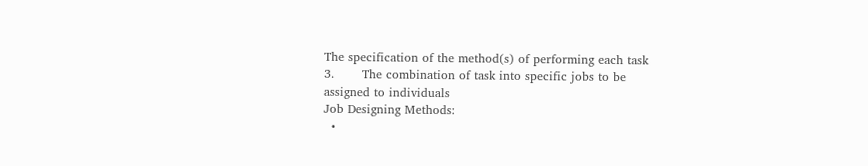The specification of the method(s) of performing each task
3.       The combination of task into specific jobs to be assigned to individuals
Job Designing Methods:
  •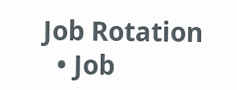Job Rotation
  • Job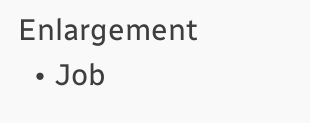Enlargement
  • Job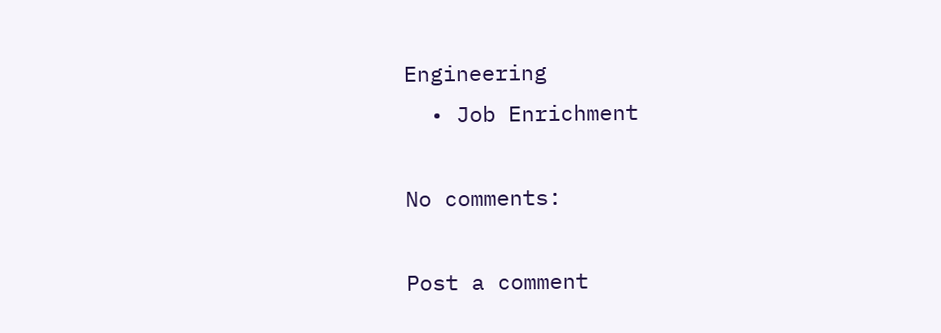Engineering
  • Job Enrichment

No comments:

Post a comment